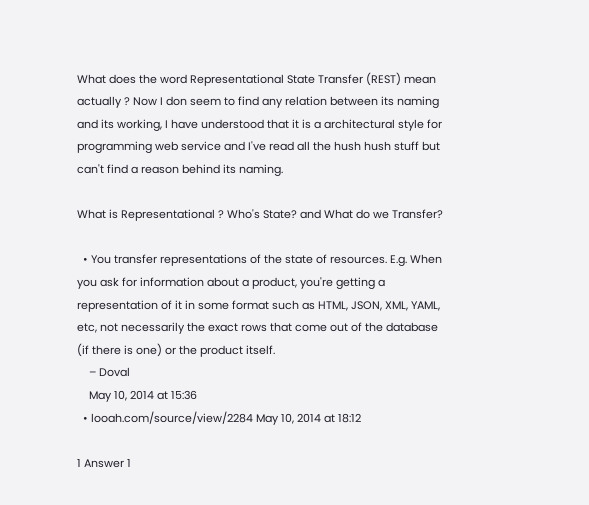What does the word Representational State Transfer (REST) mean actually ? Now I don seem to find any relation between its naming and its working, I have understood that it is a architectural style for programming web service and I've read all the hush hush stuff but can't find a reason behind its naming.

What is Representational ? Who's State? and What do we Transfer?

  • You transfer representations of the state of resources. E.g. When you ask for information about a product, you're getting a representation of it in some format such as HTML, JSON, XML, YAML, etc, not necessarily the exact rows that come out of the database (if there is one) or the product itself.
    – Doval
    May 10, 2014 at 15:36
  • looah.com/source/view/2284 May 10, 2014 at 18:12

1 Answer 1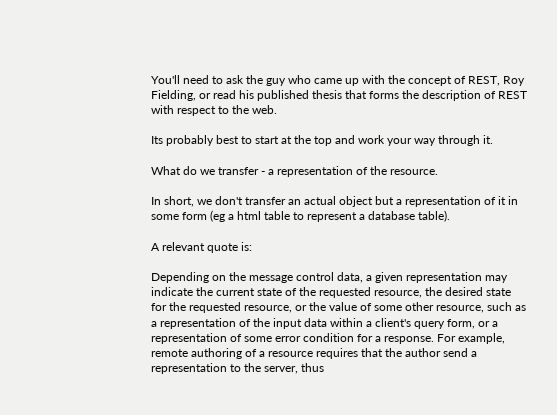You'll need to ask the guy who came up with the concept of REST, Roy Fielding, or read his published thesis that forms the description of REST with respect to the web.

Its probably best to start at the top and work your way through it.

What do we transfer - a representation of the resource.

In short, we don't transfer an actual object but a representation of it in some form (eg a html table to represent a database table).

A relevant quote is:

Depending on the message control data, a given representation may indicate the current state of the requested resource, the desired state for the requested resource, or the value of some other resource, such as a representation of the input data within a client's query form, or a representation of some error condition for a response. For example, remote authoring of a resource requires that the author send a representation to the server, thus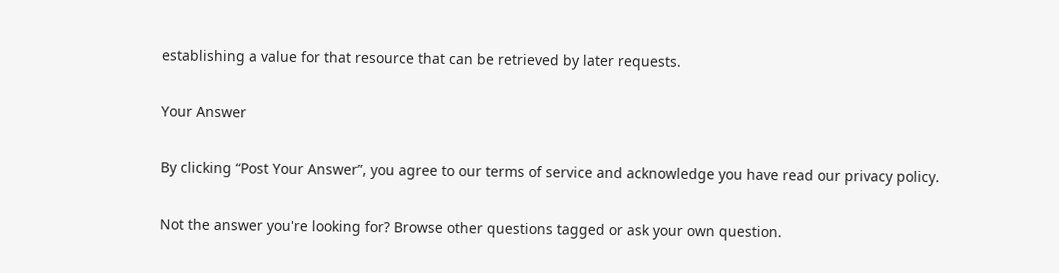establishing a value for that resource that can be retrieved by later requests.

Your Answer

By clicking “Post Your Answer”, you agree to our terms of service and acknowledge you have read our privacy policy.

Not the answer you're looking for? Browse other questions tagged or ask your own question.